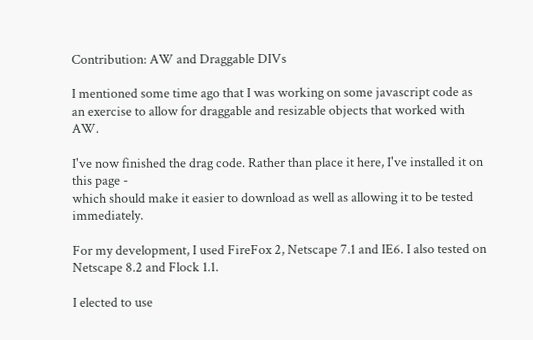Contribution: AW and Draggable DIVs

I mentioned some time ago that I was working on some javascript code as an exercise to allow for draggable and resizable objects that worked with AW.

I've now finished the drag code. Rather than place it here, I've installed it on this page -
which should make it easier to download as well as allowing it to be tested immediately.

For my development, I used FireFox 2, Netscape 7.1 and IE6. I also tested on Netscape 8.2 and Flock 1.1.

I elected to use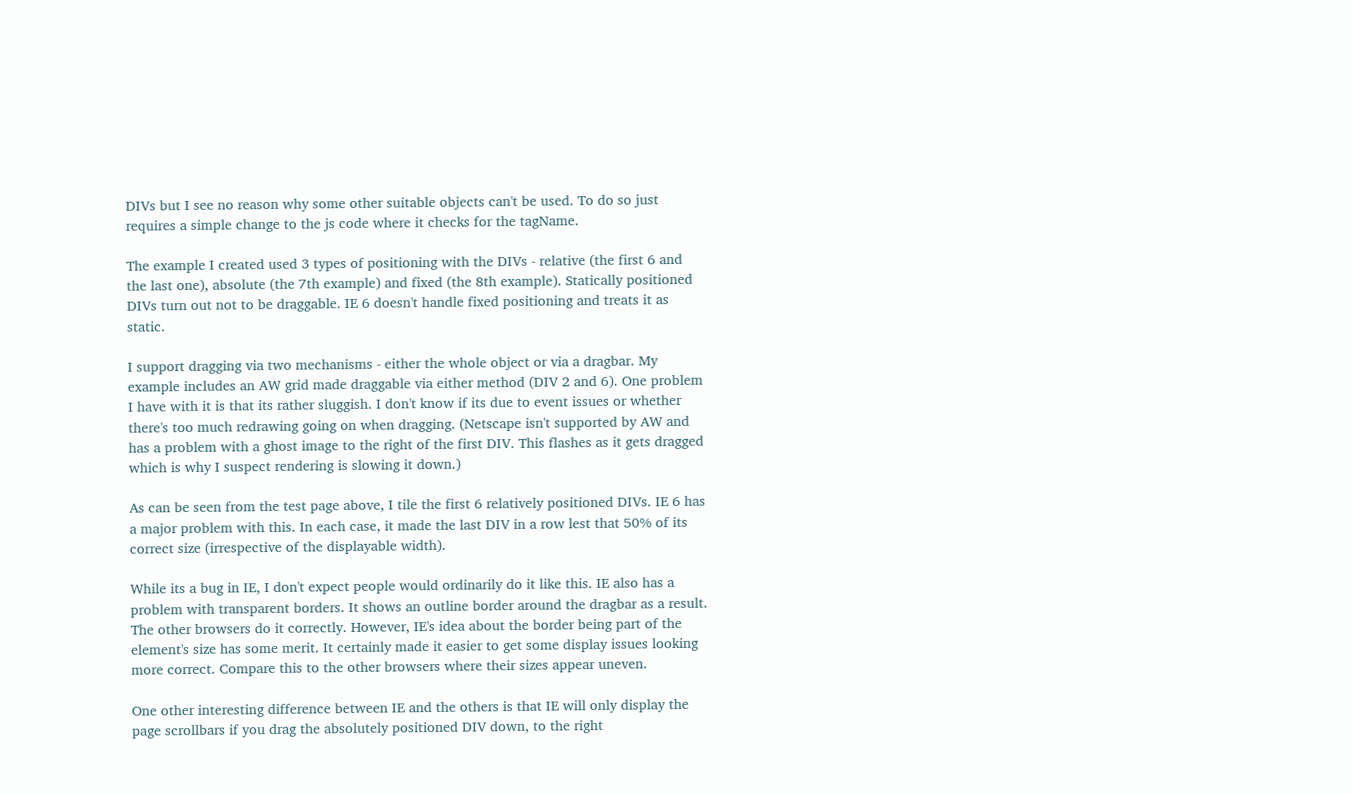DIVs but I see no reason why some other suitable objects can't be used. To do so just requires a simple change to the js code where it checks for the tagName.

The example I created used 3 types of positioning with the DIVs - relative (the first 6 and the last one), absolute (the 7th example) and fixed (the 8th example). Statically positioned DIVs turn out not to be draggable. IE 6 doesn't handle fixed positioning and treats it as static.

I support dragging via two mechanisms - either the whole object or via a dragbar. My example includes an AW grid made draggable via either method (DIV 2 and 6). One problem I have with it is that its rather sluggish. I don't know if its due to event issues or whether there's too much redrawing going on when dragging. (Netscape isn't supported by AW and has a problem with a ghost image to the right of the first DIV. This flashes as it gets dragged which is why I suspect rendering is slowing it down.)

As can be seen from the test page above, I tile the first 6 relatively positioned DIVs. IE 6 has a major problem with this. In each case, it made the last DIV in a row lest that 50% of its correct size (irrespective of the displayable width).

While its a bug in IE, I don't expect people would ordinarily do it like this. IE also has a problem with transparent borders. It shows an outline border around the dragbar as a result. The other browsers do it correctly. However, IE's idea about the border being part of the element's size has some merit. It certainly made it easier to get some display issues looking more correct. Compare this to the other browsers where their sizes appear uneven.

One other interesting difference between IE and the others is that IE will only display the page scrollbars if you drag the absolutely positioned DIV down, to the right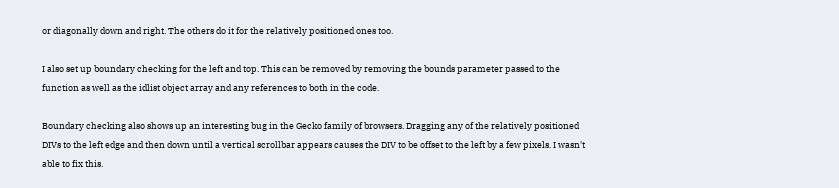or diagonally down and right. The others do it for the relatively positioned ones too.

I also set up boundary checking for the left and top. This can be removed by removing the bounds parameter passed to the function as well as the idlist object array and any references to both in the code.

Boundary checking also shows up an interesting bug in the Gecko family of browsers. Dragging any of the relatively positioned DIVs to the left edge and then down until a vertical scrollbar appears causes the DIV to be offset to the left by a few pixels. I wasn't able to fix this.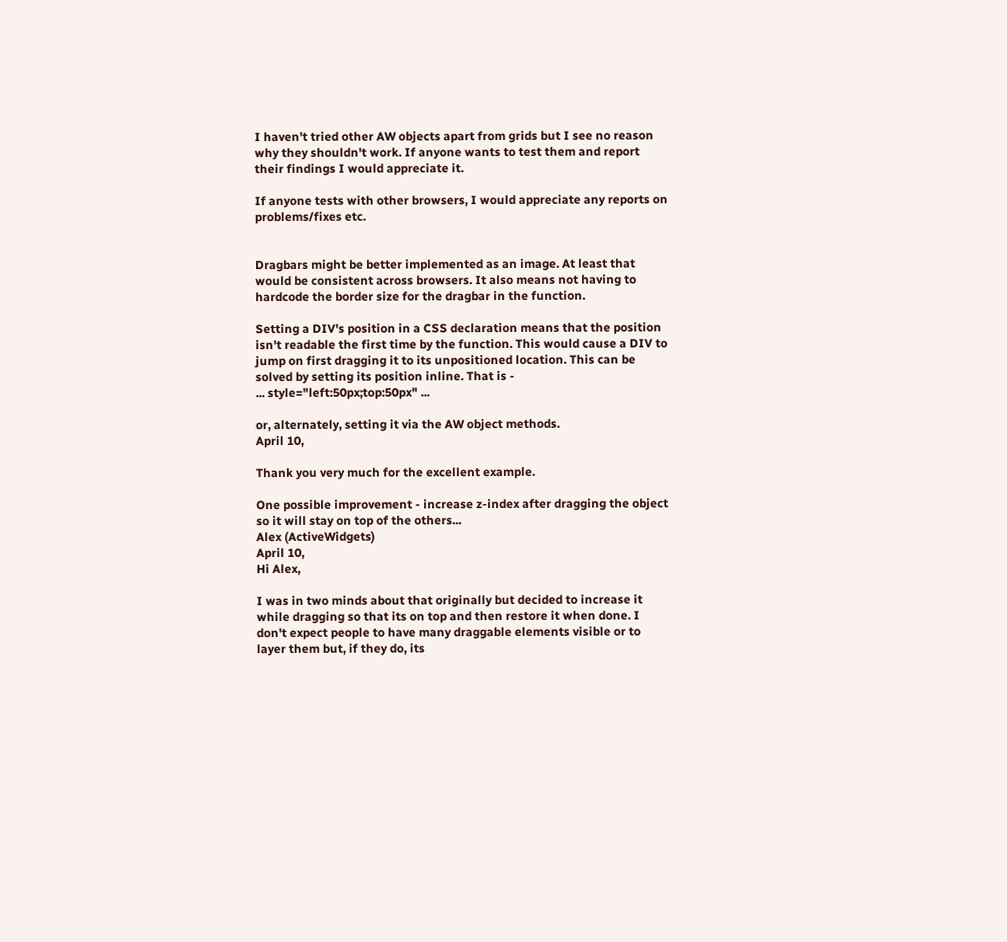I haven't tried other AW objects apart from grids but I see no reason why they shouldn't work. If anyone wants to test them and report their findings I would appreciate it.

If anyone tests with other browsers, I would appreciate any reports on problems/fixes etc.


Dragbars might be better implemented as an image. At least that would be consistent across browsers. It also means not having to hardcode the border size for the dragbar in the function.

Setting a DIV's position in a CSS declaration means that the position isn't readable the first time by the function. This would cause a DIV to jump on first dragging it to its unpositioned location. This can be solved by setting its position inline. That is -
... style="left:50px;top:50px" ...

or, alternately, setting it via the AW object methods.
April 10,

Thank you very much for the excellent example.

One possible improvement - increase z-index after dragging the object so it will stay on top of the others...
Alex (ActiveWidgets)
April 10,
Hi Alex,

I was in two minds about that originally but decided to increase it while dragging so that its on top and then restore it when done. I don't expect people to have many draggable elements visible or to layer them but, if they do, its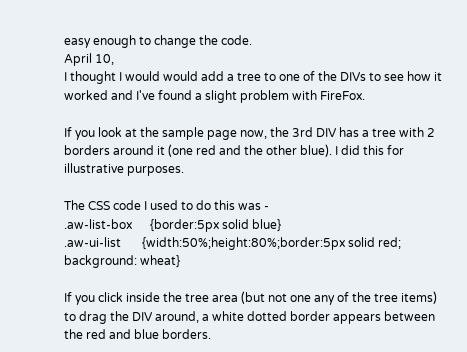easy enough to change the code.
April 10,
I thought I would would add a tree to one of the DIVs to see how it worked and I've found a slight problem with FireFox.

If you look at the sample page now, the 3rd DIV has a tree with 2 borders around it (one red and the other blue). I did this for illustrative purposes.

The CSS code I used to do this was -
.aw-list-box      {border:5px solid blue}
.aw-ui-list       {width:50%;height:80%;border:5px solid red; background: wheat}

If you click inside the tree area (but not one any of the tree items) to drag the DIV around, a white dotted border appears between the red and blue borders.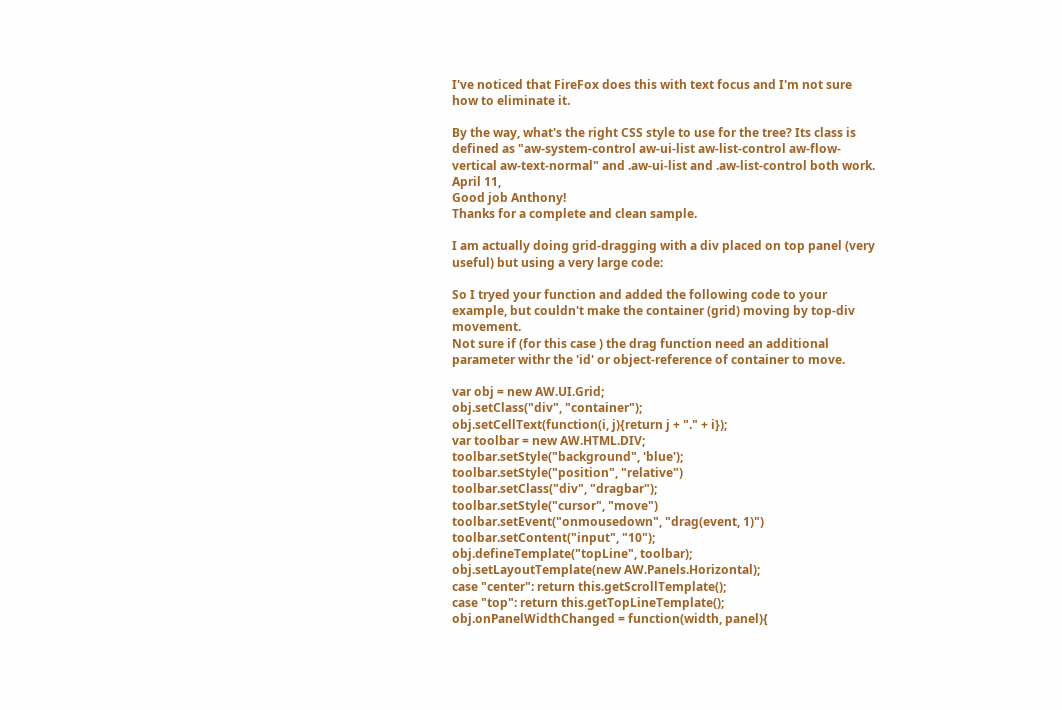I've noticed that FireFox does this with text focus and I'm not sure how to eliminate it.

By the way, what's the right CSS style to use for the tree? Its class is defined as "aw-system-control aw-ui-list aw-list-control aw-flow-vertical aw-text-normal" and .aw-ui-list and .aw-list-control both work.
April 11,
Good job Anthony!
Thanks for a complete and clean sample.

I am actually doing grid-dragging with a div placed on top panel (very useful) but using a very large code:

So I tryed your function and added the following code to your example, but couldn't make the container (grid) moving by top-div movement.
Not sure if (for this case ) the drag function need an additional parameter withr the 'id' or object-reference of container to move.

var obj = new AW.UI.Grid;
obj.setClass("div", "container");
obj.setCellText(function(i, j){return j + "." + i});
var toolbar = new AW.HTML.DIV;
toolbar.setStyle("background", 'blue');
toolbar.setStyle("position", "relative")
toolbar.setClass("div", "dragbar");
toolbar.setStyle("cursor", "move")
toolbar.setEvent("onmousedown", "drag(event, 1)")
toolbar.setContent("input", "10");
obj.defineTemplate("topLine", toolbar);
obj.setLayoutTemplate(new AW.Panels.Horizontal);
case "center": return this.getScrollTemplate();
case "top": return this.getTopLineTemplate();
obj.onPanelWidthChanged = function(width, panel){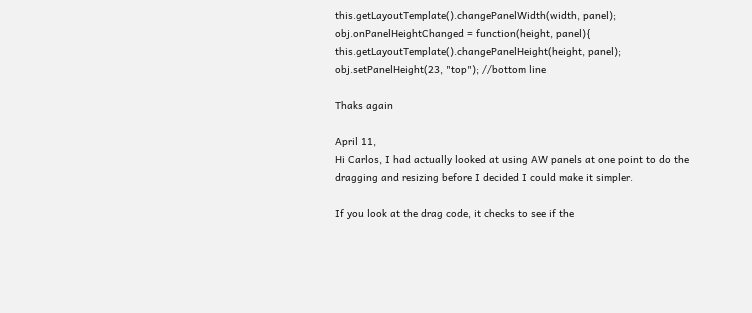this.getLayoutTemplate().changePanelWidth(width, panel);
obj.onPanelHeightChanged = function(height, panel){
this.getLayoutTemplate().changePanelHeight(height, panel);
obj.setPanelHeight(23, "top"); //bottom line

Thaks again

April 11,
Hi Carlos, I had actually looked at using AW panels at one point to do the dragging and resizing before I decided I could make it simpler.

If you look at the drag code, it checks to see if the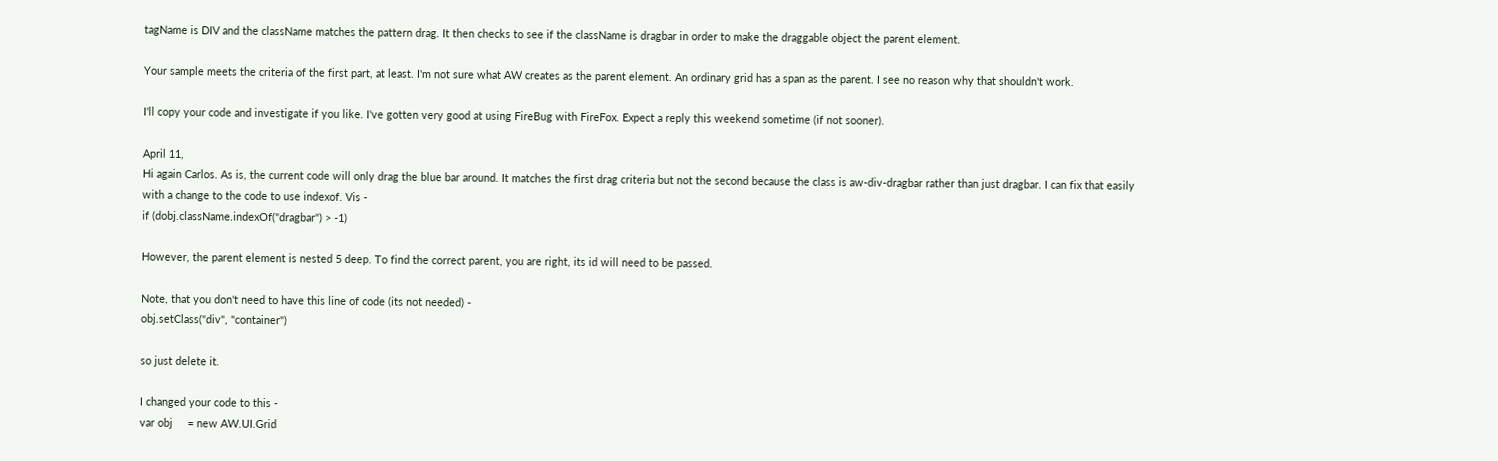tagName is DIV and the className matches the pattern drag. It then checks to see if the className is dragbar in order to make the draggable object the parent element.

Your sample meets the criteria of the first part, at least. I'm not sure what AW creates as the parent element. An ordinary grid has a span as the parent. I see no reason why that shouldn't work.

I'll copy your code and investigate if you like. I've gotten very good at using FireBug with FireFox. Expect a reply this weekend sometime (if not sooner).

April 11,
Hi again Carlos. As is, the current code will only drag the blue bar around. It matches the first drag criteria but not the second because the class is aw-div-dragbar rather than just dragbar. I can fix that easily with a change to the code to use indexof. Vis -
if (dobj.className.indexOf("dragbar") > -1)

However, the parent element is nested 5 deep. To find the correct parent, you are right, its id will need to be passed.

Note, that you don't need to have this line of code (its not needed) -
obj.setClass("div", "container")

so just delete it.

I changed your code to this -
var obj     = new AW.UI.Grid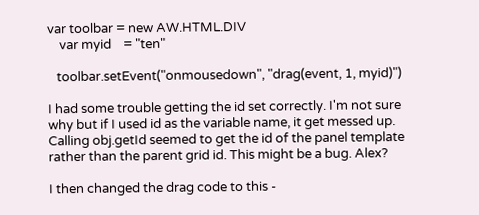var toolbar = new AW.HTML.DIV
    var myid    = "ten"

   toolbar.setEvent("onmousedown", "drag(event, 1, myid)")

I had some trouble getting the id set correctly. I'm not sure why but if I used id as the variable name, it get messed up. Calling obj.getId seemed to get the id of the panel template rather than the parent grid id. This might be a bug. Alex?

I then changed the drag code to this -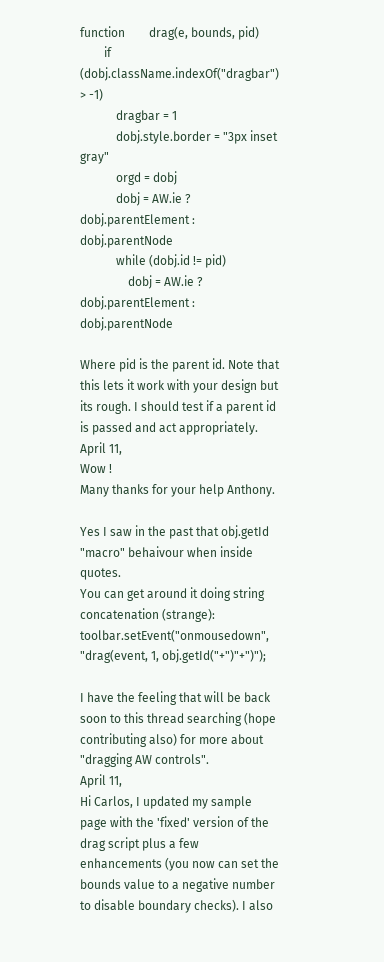function        drag(e, bounds, pid)
        if (dobj.className.indexOf("dragbar") > -1)
            dragbar = 1
            dobj.style.border = "3px inset gray"
            orgd = dobj
            dobj = AW.ie ? dobj.parentElement : dobj.parentNode
            while (dobj.id != pid)
                dobj = AW.ie ? dobj.parentElement : dobj.parentNode

Where pid is the parent id. Note that this lets it work with your design but its rough. I should test if a parent id is passed and act appropriately.
April 11,
Wow !
Many thanks for your help Anthony.

Yes I saw in the past that obj.getId "macro" behaivour when inside quotes.
You can get around it doing string concatenation (strange):
toolbar.setEvent("onmousedown", "drag(event, 1, obj.getId("+")"+")");

I have the feeling that will be back soon to this thread searching (hope contributing also) for more about "dragging AW controls".
April 11,
Hi Carlos, I updated my sample page with the 'fixed' version of the drag script plus a few enhancements (you now can set the bounds value to a negative number to disable boundary checks). I also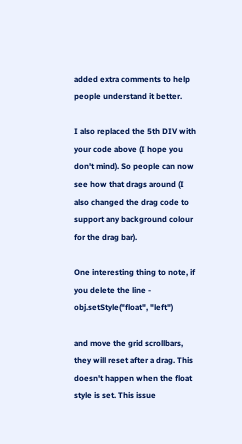added extra comments to help people understand it better.

I also replaced the 5th DIV with your code above (I hope you don't mind). So people can now see how that drags around (I also changed the drag code to support any background colour for the drag bar).

One interesting thing to note, if you delete the line -
obj.setStyle("float", "left")

and move the grid scrollbars, they will reset after a drag. This doesn't happen when the float style is set. This issue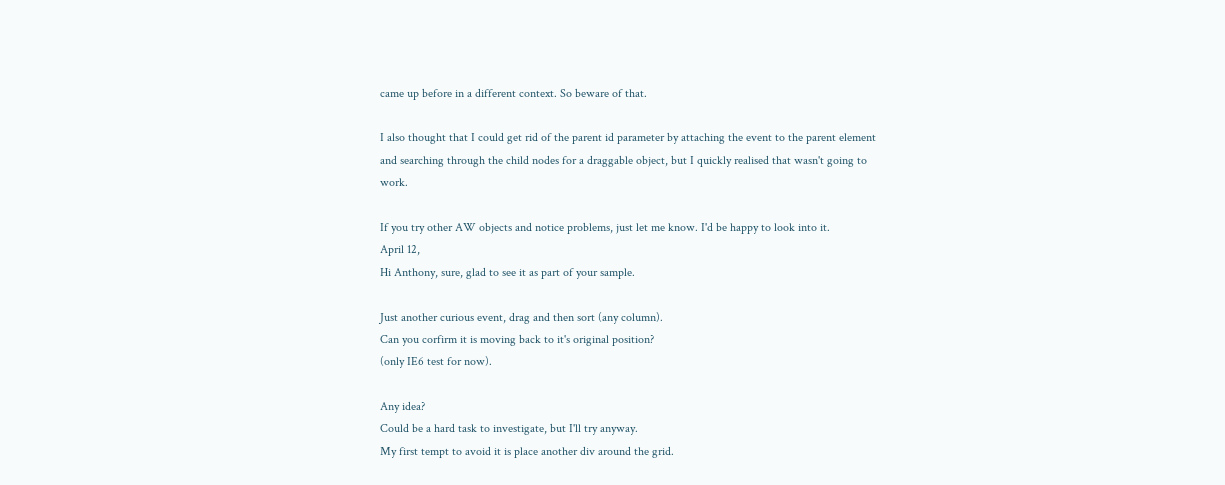came up before in a different context. So beware of that.

I also thought that I could get rid of the parent id parameter by attaching the event to the parent element and searching through the child nodes for a draggable object, but I quickly realised that wasn't going to work.

If you try other AW objects and notice problems, just let me know. I'd be happy to look into it.
April 12,
Hi Anthony, sure, glad to see it as part of your sample.

Just another curious event, drag and then sort (any column).
Can you corfirm it is moving back to it's original position?
(only IE6 test for now).

Any idea?
Could be a hard task to investigate, but I'll try anyway.
My first tempt to avoid it is place another div around the grid.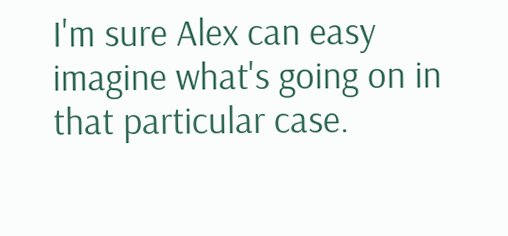I'm sure Alex can easy imagine what's going on in that particular case.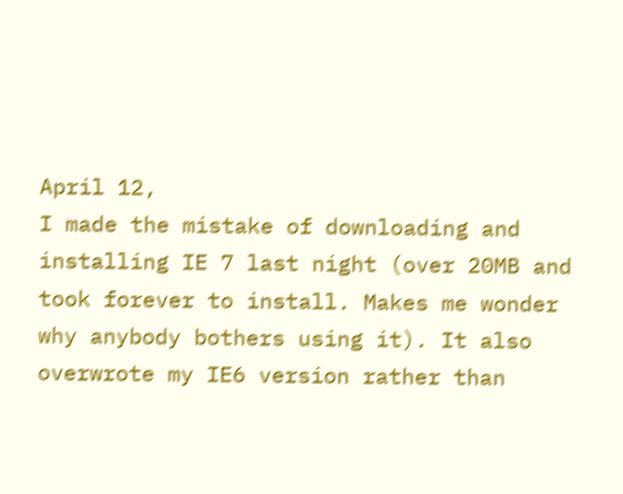April 12,
I made the mistake of downloading and installing IE 7 last night (over 20MB and took forever to install. Makes me wonder why anybody bothers using it). It also overwrote my IE6 version rather than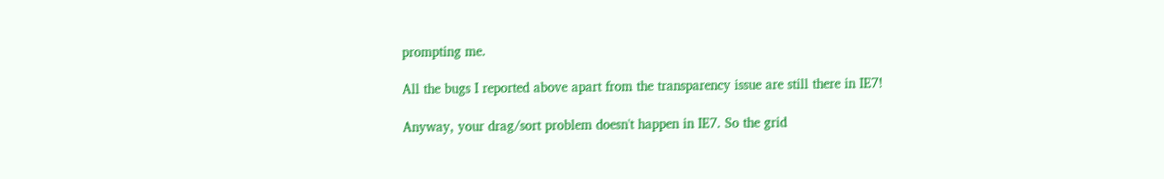prompting me.

All the bugs I reported above apart from the transparency issue are still there in IE7!

Anyway, your drag/sort problem doesn't happen in IE7. So the grid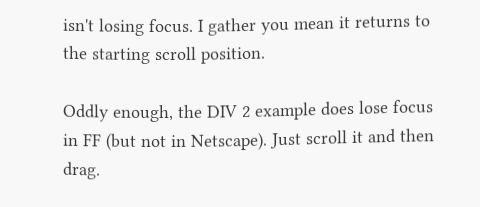isn't losing focus. I gather you mean it returns to the starting scroll position.

Oddly enough, the DIV 2 example does lose focus in FF (but not in Netscape). Just scroll it and then drag.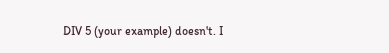DIV 5 (your example) doesn't. I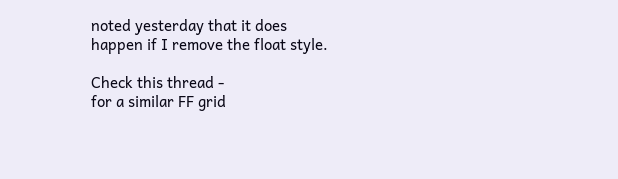noted yesterday that it does happen if I remove the float style.

Check this thread -
for a similar FF grid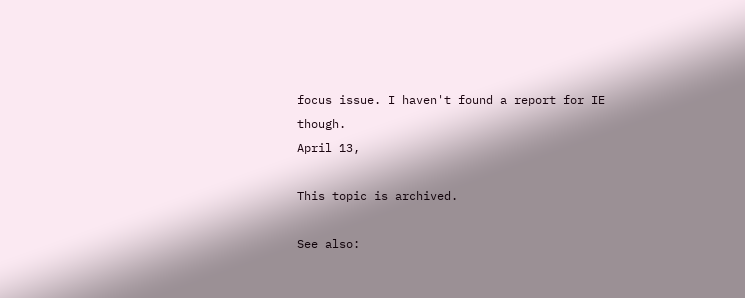focus issue. I haven't found a report for IE though.
April 13,

This topic is archived.

See also: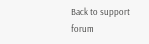Back to support forum